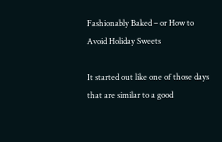Fashionably Baked – or How to Avoid Holiday Sweets

It started out like one of those days that are similar to a good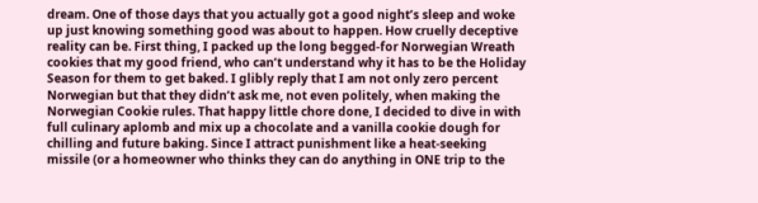dream. One of those days that you actually got a good night’s sleep and woke up just knowing something good was about to happen. How cruelly deceptive reality can be. First thing, I packed up the long begged-for Norwegian Wreath cookies that my good friend, who can’t understand why it has to be the Holiday Season for them to get baked. I glibly reply that I am not only zero percent Norwegian but that they didn’t ask me, not even politely, when making the Norwegian Cookie rules. That happy little chore done, I decided to dive in with full culinary aplomb and mix up a chocolate and a vanilla cookie dough for chilling and future baking. Since I attract punishment like a heat-seeking missile (or a homeowner who thinks they can do anything in ONE trip to the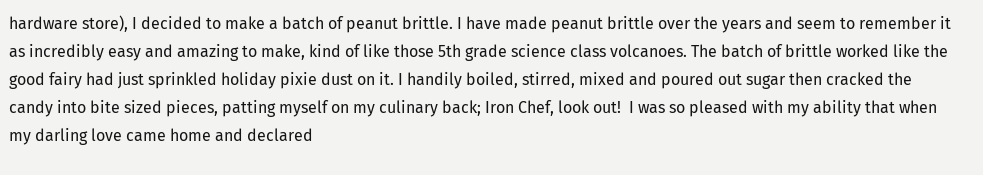hardware store), I decided to make a batch of peanut brittle. I have made peanut brittle over the years and seem to remember it as incredibly easy and amazing to make, kind of like those 5th grade science class volcanoes. The batch of brittle worked like the good fairy had just sprinkled holiday pixie dust on it. I handily boiled, stirred, mixed and poured out sugar then cracked the candy into bite sized pieces, patting myself on my culinary back; Iron Chef, look out!  I was so pleased with my ability that when my darling love came home and declared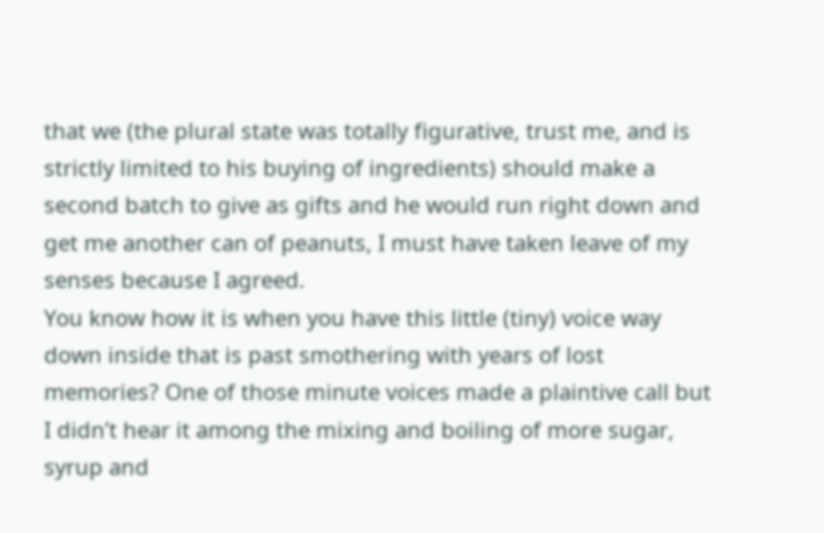that we (the plural state was totally figurative, trust me, and is strictly limited to his buying of ingredients) should make a second batch to give as gifts and he would run right down and get me another can of peanuts, I must have taken leave of my senses because I agreed.
You know how it is when you have this little (tiny) voice way down inside that is past smothering with years of lost memories? One of those minute voices made a plaintive call but I didn’t hear it among the mixing and boiling of more sugar, syrup and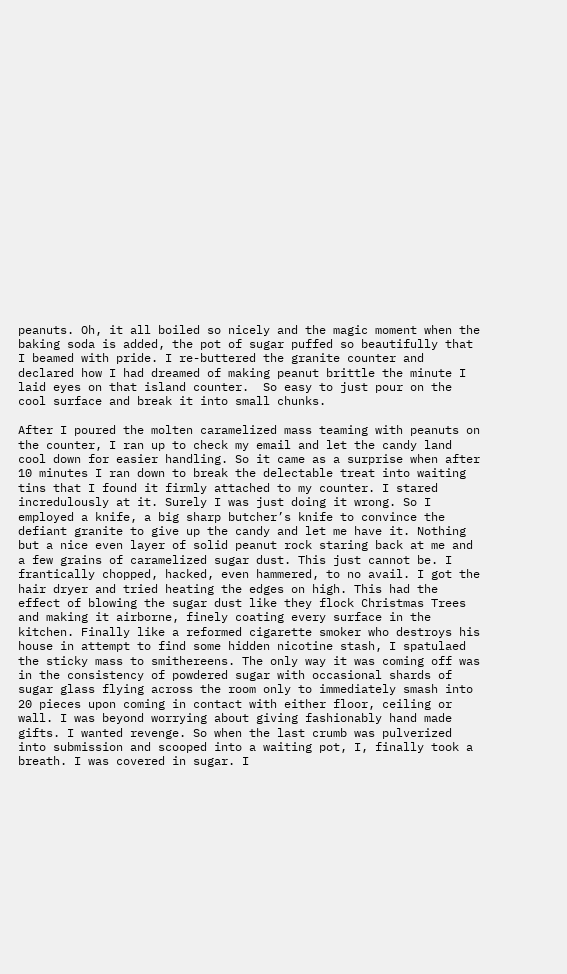peanuts. Oh, it all boiled so nicely and the magic moment when the baking soda is added, the pot of sugar puffed so beautifully that I beamed with pride. I re-buttered the granite counter and declared how I had dreamed of making peanut brittle the minute I laid eyes on that island counter.  So easy to just pour on the cool surface and break it into small chunks.

After I poured the molten caramelized mass teaming with peanuts on the counter, I ran up to check my email and let the candy land cool down for easier handling. So it came as a surprise when after 10 minutes I ran down to break the delectable treat into waiting tins that I found it firmly attached to my counter. I stared incredulously at it. Surely I was just doing it wrong. So I employed a knife, a big sharp butcher’s knife to convince the defiant granite to give up the candy and let me have it. Nothing but a nice even layer of solid peanut rock staring back at me and a few grains of caramelized sugar dust. This just cannot be. I frantically chopped, hacked, even hammered, to no avail. I got the hair dryer and tried heating the edges on high. This had the effect of blowing the sugar dust like they flock Christmas Trees and making it airborne, finely coating every surface in the kitchen. Finally like a reformed cigarette smoker who destroys his house in attempt to find some hidden nicotine stash, I spatulaed the sticky mass to smithereens. The only way it was coming off was in the consistency of powdered sugar with occasional shards of sugar glass flying across the room only to immediately smash into 20 pieces upon coming in contact with either floor, ceiling or wall. I was beyond worrying about giving fashionably hand made gifts. I wanted revenge. So when the last crumb was pulverized into submission and scooped into a waiting pot, I, finally took a breath. I was covered in sugar. I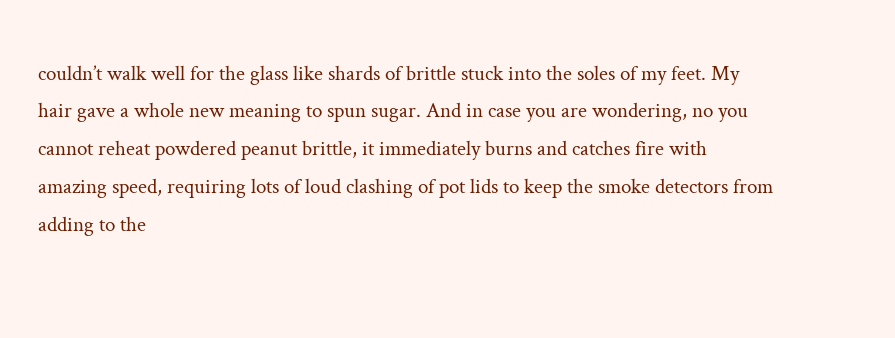couldn’t walk well for the glass like shards of brittle stuck into the soles of my feet. My hair gave a whole new meaning to spun sugar. And in case you are wondering, no you cannot reheat powdered peanut brittle, it immediately burns and catches fire with amazing speed, requiring lots of loud clashing of pot lids to keep the smoke detectors from adding to the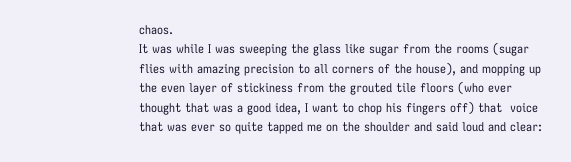chaos.
It was while I was sweeping the glass like sugar from the rooms (sugar flies with amazing precision to all corners of the house), and mopping up the even layer of stickiness from the grouted tile floors (who ever thought that was a good idea, I want to chop his fingers off) that  voice that was ever so quite tapped me on the shoulder and said loud and clear: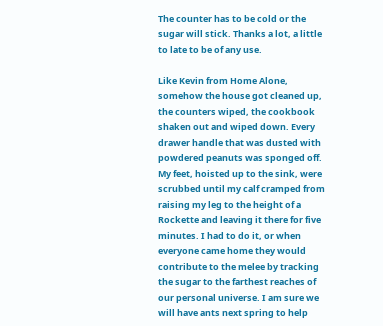The counter has to be cold or the sugar will stick. Thanks a lot, a little to late to be of any use.

Like Kevin from Home Alone, somehow the house got cleaned up, the counters wiped, the cookbook shaken out and wiped down. Every drawer handle that was dusted with powdered peanuts was sponged off. My feet, hoisted up to the sink, were scrubbed until my calf cramped from raising my leg to the height of a Rockette and leaving it there for five minutes. I had to do it, or when everyone came home they would contribute to the melee by tracking the sugar to the farthest reaches of our personal universe. I am sure we will have ants next spring to help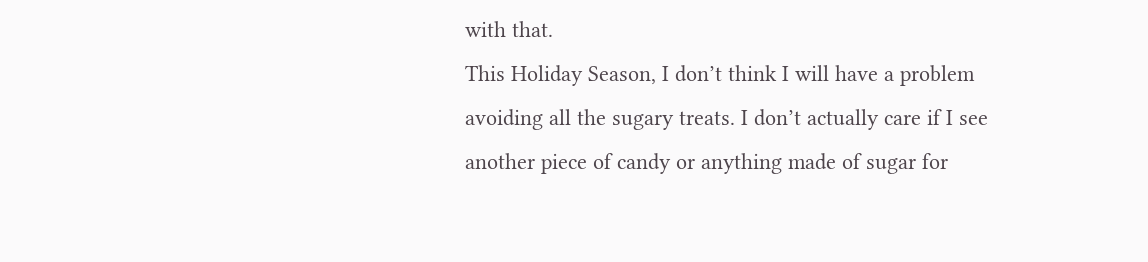with that.
This Holiday Season, I don’t think I will have a problem avoiding all the sugary treats. I don’t actually care if I see another piece of candy or anything made of sugar for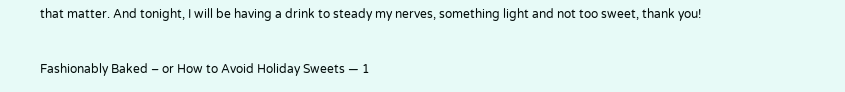that matter. And tonight, I will be having a drink to steady my nerves, something light and not too sweet, thank you!


Fashionably Baked – or How to Avoid Holiday Sweets — 1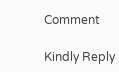Comment

Kindly Reply